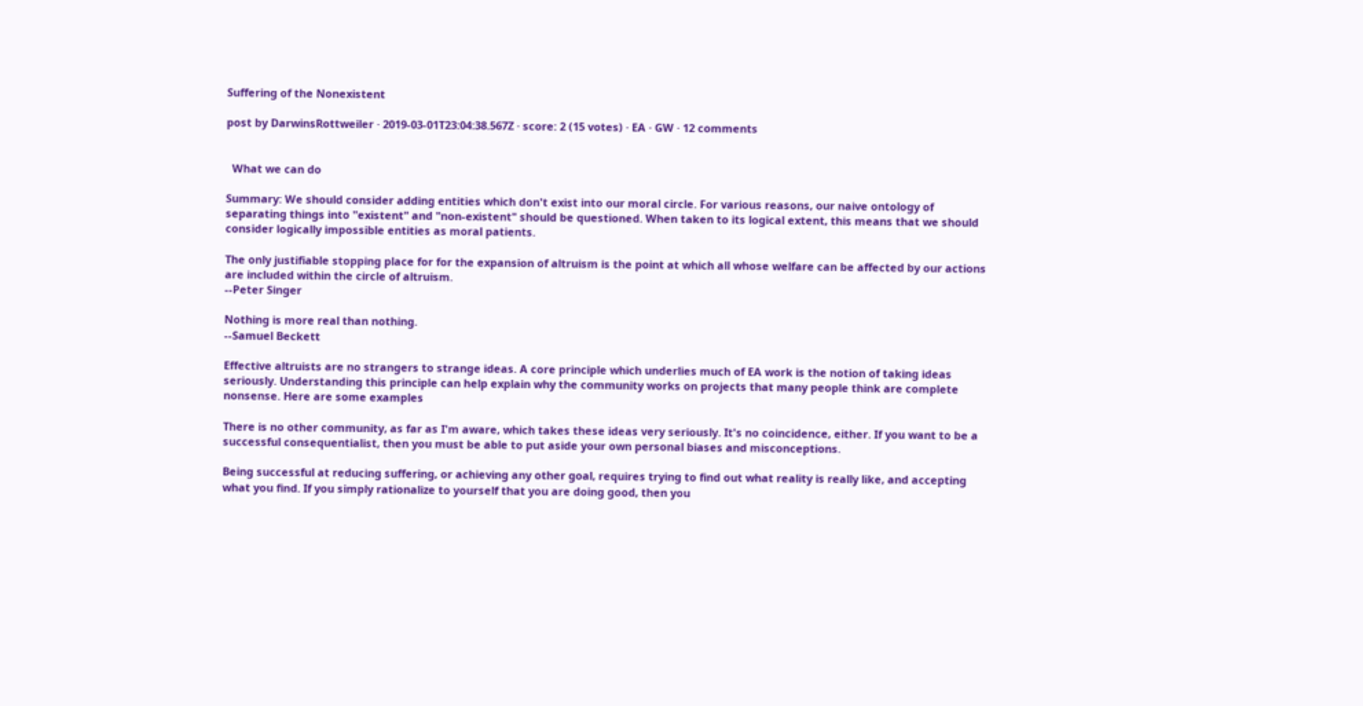Suffering of the Nonexistent

post by DarwinsRottweiler · 2019-03-01T23:04:38.567Z · score: 2 (15 votes) · EA · GW · 12 comments


  What we can do

Summary: We should consider adding entities which don't exist into our moral circle. For various reasons, our naive ontology of separating things into "existent" and "non-existent" should be questioned. When taken to its logical extent, this means that we should consider logically impossible entities as moral patients.

The only justifiable stopping place for for the expansion of altruism is the point at which all whose welfare can be affected by our actions are included within the circle of altruism.
--Peter Singer

Nothing is more real than nothing.
--Samuel Beckett

Effective altruists are no strangers to strange ideas. A core principle which underlies much of EA work is the notion of taking ideas seriously. Understanding this principle can help explain why the community works on projects that many people think are complete nonsense. Here are some examples

There is no other community, as far as I'm aware, which takes these ideas very seriously. It's no coincidence, either. If you want to be a successful consequentialist, then you must be able to put aside your own personal biases and misconceptions.

Being successful at reducing suffering, or achieving any other goal, requires trying to find out what reality is really like, and accepting what you find. If you simply rationalize to yourself that you are doing good, then you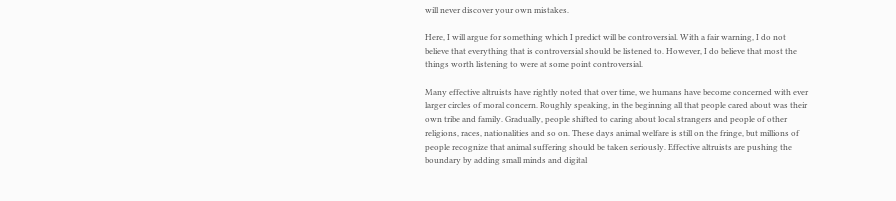will never discover your own mistakes.

Here, I will argue for something which I predict will be controversial. With a fair warning, I do not believe that everything that is controversial should be listened to. However, I do believe that most the things worth listening to were at some point controversial.

Many effective altruists have rightly noted that over time, we humans have become concerned with ever larger circles of moral concern. Roughly speaking, in the beginning all that people cared about was their own tribe and family. Gradually, people shifted to caring about local strangers and people of other religions, races, nationalities and so on. These days animal welfare is still on the fringe, but millions of people recognize that animal suffering should be taken seriously. Effective altruists are pushing the boundary by adding small minds and digital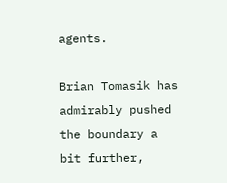agents.

Brian Tomasik has admirably pushed the boundary a bit further,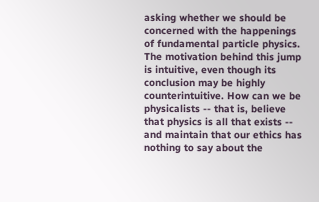asking whether we should be concerned with the happenings of fundamental particle physics. The motivation behind this jump is intuitive, even though its conclusion may be highly counterintuitive. How can we be physicalists -- that is, believe that physics is all that exists -- and maintain that our ethics has nothing to say about the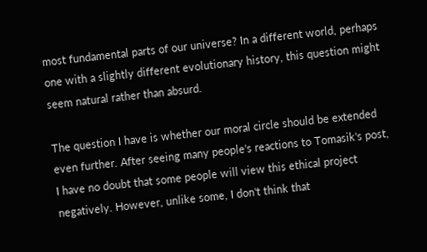most fundamental parts of our universe? In a different world, perhaps one with a slightly different evolutionary history, this question might seem natural rather than absurd.

The question I have is whether our moral circle should be extended even further. After seeing many people's reactions to Tomasik's post, I have no doubt that some people will view this ethical project negatively. However, unlike some, I don't think that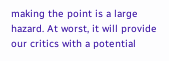making the point is a large hazard. At worst, it will provide our critics with a potential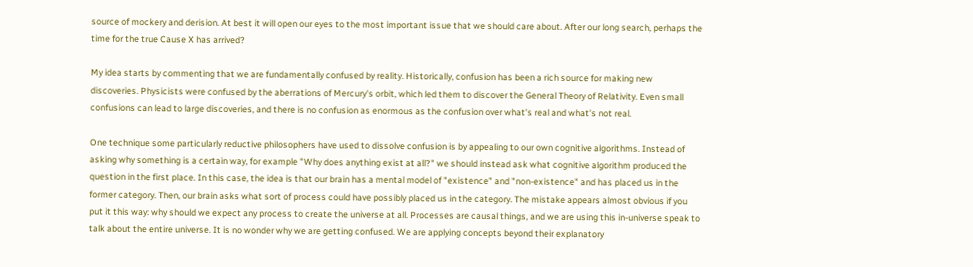source of mockery and derision. At best it will open our eyes to the most important issue that we should care about. After our long search, perhaps the time for the true Cause X has arrived?

My idea starts by commenting that we are fundamentally confused by reality. Historically, confusion has been a rich source for making new discoveries. Physicists were confused by the aberrations of Mercury's orbit, which led them to discover the General Theory of Relativity. Even small confusions can lead to large discoveries, and there is no confusion as enormous as the confusion over what's real and what's not real.

One technique some particularly reductive philosophers have used to dissolve confusion is by appealing to our own cognitive algorithms. Instead of asking why something is a certain way, for example "Why does anything exist at all?" we should instead ask what cognitive algorithm produced the question in the first place. In this case, the idea is that our brain has a mental model of "existence" and "non-existence" and has placed us in the former category. Then, our brain asks what sort of process could have possibly placed us in the category. The mistake appears almost obvious if you put it this way: why should we expect any process to create the universe at all. Processes are causal things, and we are using this in-universe speak to talk about the entire universe. It is no wonder why we are getting confused. We are applying concepts beyond their explanatory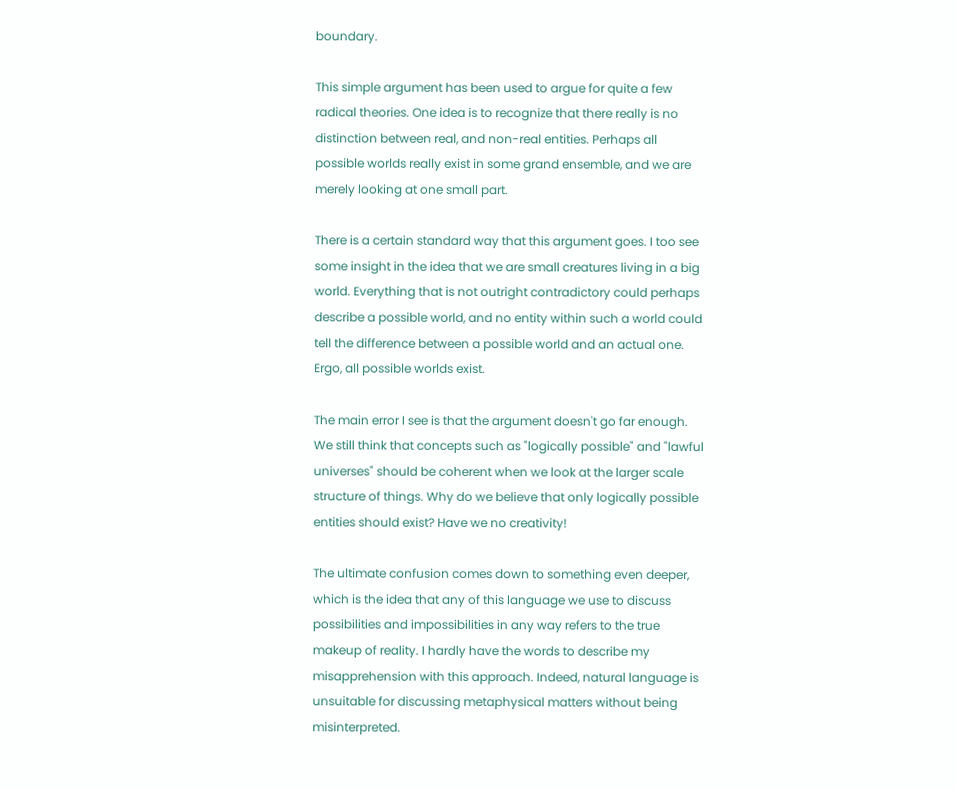boundary.

This simple argument has been used to argue for quite a few radical theories. One idea is to recognize that there really is no distinction between real, and non-real entities. Perhaps all possible worlds really exist in some grand ensemble, and we are merely looking at one small part.

There is a certain standard way that this argument goes. I too see some insight in the idea that we are small creatures living in a big world. Everything that is not outright contradictory could perhaps describe a possible world, and no entity within such a world could tell the difference between a possible world and an actual one. Ergo, all possible worlds exist.

The main error I see is that the argument doesn't go far enough. We still think that concepts such as "logically possible" and "lawful universes" should be coherent when we look at the larger scale structure of things. Why do we believe that only logically possible entities should exist? Have we no creativity!

The ultimate confusion comes down to something even deeper, which is the idea that any of this language we use to discuss possibilities and impossibilities in any way refers to the true makeup of reality. I hardly have the words to describe my misapprehension with this approach. Indeed, natural language is unsuitable for discussing metaphysical matters without being misinterpreted.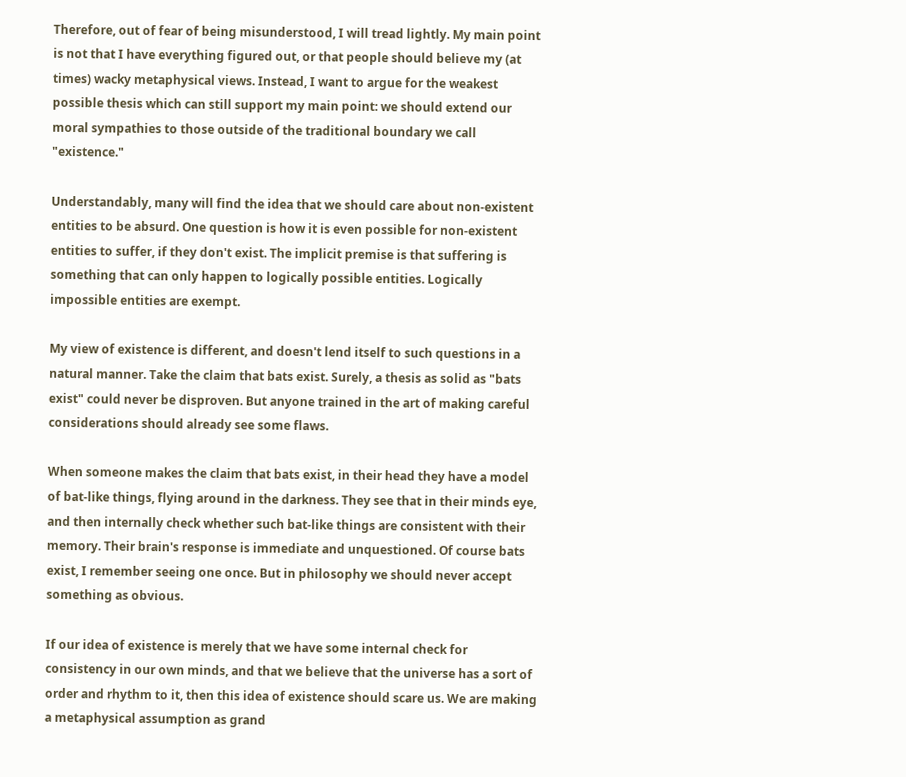Therefore, out of fear of being misunderstood, I will tread lightly. My main point is not that I have everything figured out, or that people should believe my (at times) wacky metaphysical views. Instead, I want to argue for the weakest possible thesis which can still support my main point: we should extend our moral sympathies to those outside of the traditional boundary we call "existence."

Understandably, many will find the idea that we should care about non-existent entities to be absurd. One question is how it is even possible for non-existent entities to suffer, if they don't exist. The implicit premise is that suffering is something that can only happen to logically possible entities. Logically impossible entities are exempt.

My view of existence is different, and doesn't lend itself to such questions in a natural manner. Take the claim that bats exist. Surely, a thesis as solid as "bats exist" could never be disproven. But anyone trained in the art of making careful considerations should already see some flaws.

When someone makes the claim that bats exist, in their head they have a model of bat-like things, flying around in the darkness. They see that in their minds eye, and then internally check whether such bat-like things are consistent with their memory. Their brain's response is immediate and unquestioned. Of course bats exist, I remember seeing one once. But in philosophy we should never accept something as obvious.

If our idea of existence is merely that we have some internal check for consistency in our own minds, and that we believe that the universe has a sort of order and rhythm to it, then this idea of existence should scare us. We are making a metaphysical assumption as grand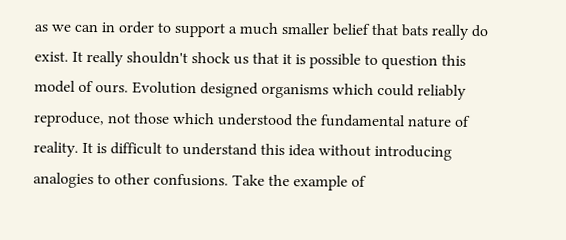as we can in order to support a much smaller belief that bats really do exist. It really shouldn't shock us that it is possible to question this model of ours. Evolution designed organisms which could reliably reproduce, not those which understood the fundamental nature of reality. It is difficult to understand this idea without introducing analogies to other confusions. Take the example of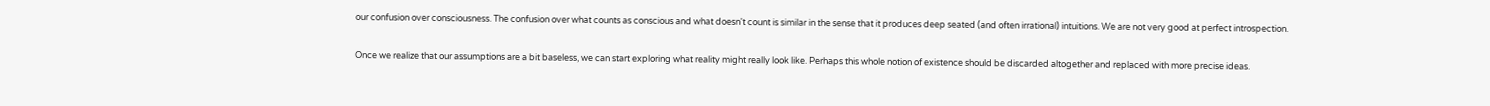our confusion over consciousness. The confusion over what counts as conscious and what doesn't count is similar in the sense that it produces deep seated (and often irrational) intuitions. We are not very good at perfect introspection.

Once we realize that our assumptions are a bit baseless, we can start exploring what reality might really look like. Perhaps this whole notion of existence should be discarded altogether and replaced with more precise ideas.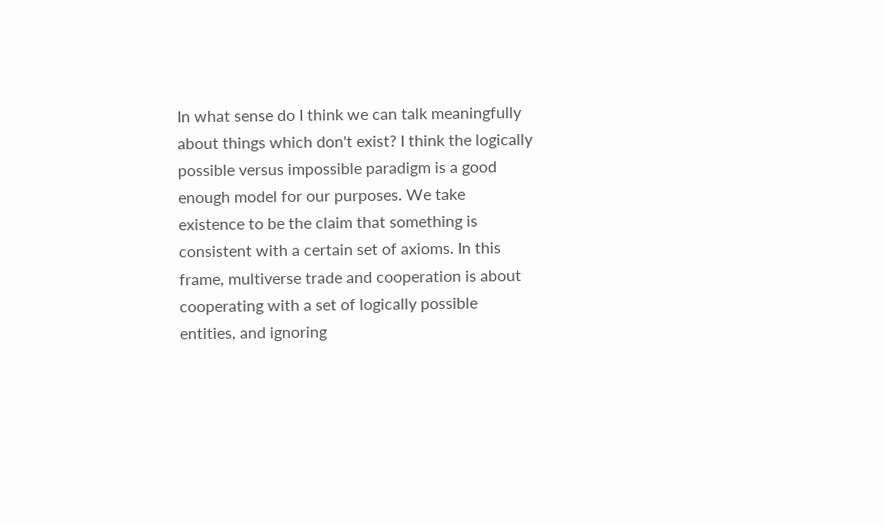In what sense do I think we can talk meaningfully about things which don't exist? I think the logically possible versus impossible paradigm is a good enough model for our purposes. We take existence to be the claim that something is consistent with a certain set of axioms. In this frame, multiverse trade and cooperation is about cooperating with a set of logically possible entities, and ignoring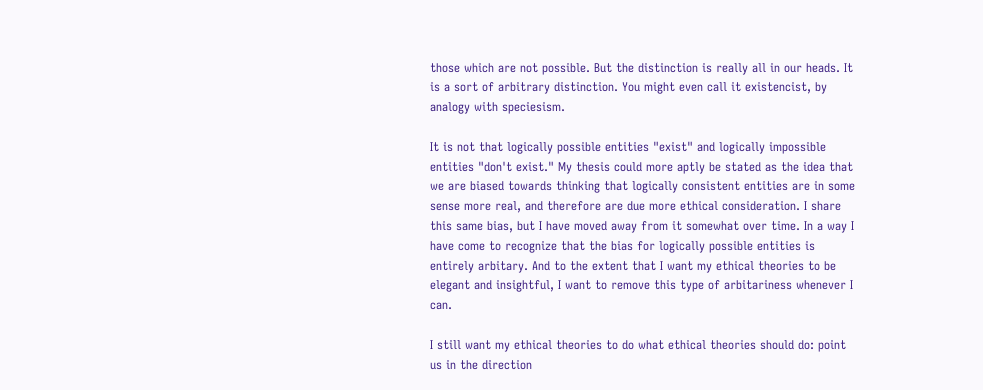those which are not possible. But the distinction is really all in our heads. It is a sort of arbitrary distinction. You might even call it existencist, by analogy with speciesism.

It is not that logically possible entities "exist" and logically impossible entities "don't exist." My thesis could more aptly be stated as the idea that we are biased towards thinking that logically consistent entities are in some sense more real, and therefore are due more ethical consideration. I share this same bias, but I have moved away from it somewhat over time. In a way I have come to recognize that the bias for logically possible entities is entirely arbitary. And to the extent that I want my ethical theories to be elegant and insightful, I want to remove this type of arbitariness whenever I can.

I still want my ethical theories to do what ethical theories should do: point us in the direction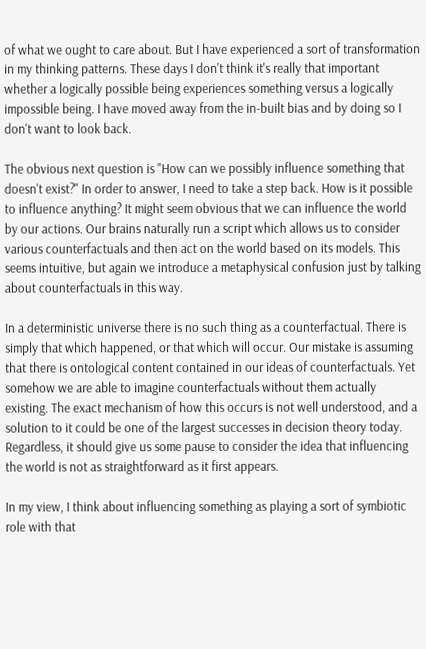of what we ought to care about. But I have experienced a sort of transformation in my thinking patterns. These days I don't think it's really that important whether a logically possible being experiences something versus a logically impossible being. I have moved away from the in-built bias and by doing so I don't want to look back.

The obvious next question is "How can we possibly influence something that doesn't exist?" In order to answer, I need to take a step back. How is it possible to influence anything? It might seem obvious that we can influence the world by our actions. Our brains naturally run a script which allows us to consider various counterfactuals and then act on the world based on its models. This seems intuitive, but again we introduce a metaphysical confusion just by talking about counterfactuals in this way.

In a deterministic universe there is no such thing as a counterfactual. There is simply that which happened, or that which will occur. Our mistake is assuming that there is ontological content contained in our ideas of counterfactuals. Yet somehow we are able to imagine counterfactuals without them actually existing. The exact mechanism of how this occurs is not well understood, and a solution to it could be one of the largest successes in decision theory today. Regardless, it should give us some pause to consider the idea that influencing the world is not as straightforward as it first appears.

In my view, I think about influencing something as playing a sort of symbiotic role with that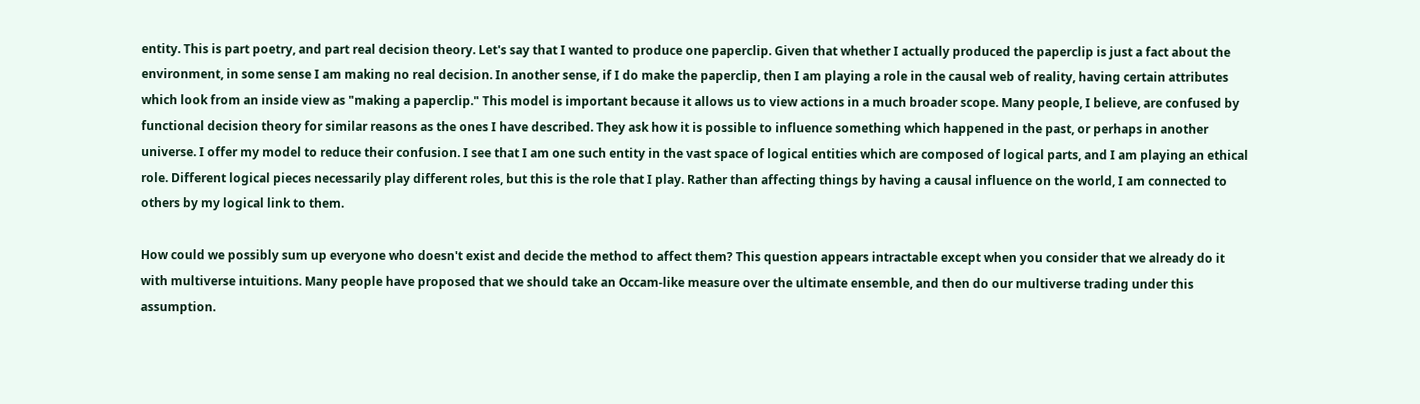entity. This is part poetry, and part real decision theory. Let's say that I wanted to produce one paperclip. Given that whether I actually produced the paperclip is just a fact about the environment, in some sense I am making no real decision. In another sense, if I do make the paperclip, then I am playing a role in the causal web of reality, having certain attributes which look from an inside view as "making a paperclip." This model is important because it allows us to view actions in a much broader scope. Many people, I believe, are confused by functional decision theory for similar reasons as the ones I have described. They ask how it is possible to influence something which happened in the past, or perhaps in another universe. I offer my model to reduce their confusion. I see that I am one such entity in the vast space of logical entities which are composed of logical parts, and I am playing an ethical role. Different logical pieces necessarily play different roles, but this is the role that I play. Rather than affecting things by having a causal influence on the world, I am connected to others by my logical link to them.

How could we possibly sum up everyone who doesn't exist and decide the method to affect them? This question appears intractable except when you consider that we already do it with multiverse intuitions. Many people have proposed that we should take an Occam-like measure over the ultimate ensemble, and then do our multiverse trading under this assumption.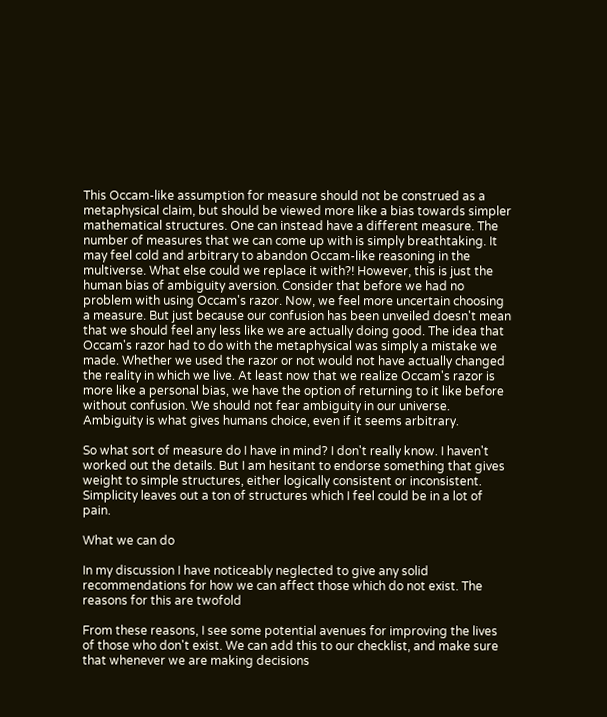This Occam-like assumption for measure should not be construed as a metaphysical claim, but should be viewed more like a bias towards simpler mathematical structures. One can instead have a different measure. The number of measures that we can come up with is simply breathtaking. It may feel cold and arbitrary to abandon Occam-like reasoning in the multiverse. What else could we replace it with?! However, this is just the human bias of ambiguity aversion. Consider that before we had no problem with using Occam's razor. Now, we feel more uncertain choosing a measure. But just because our confusion has been unveiled doesn't mean that we should feel any less like we are actually doing good. The idea that Occam's razor had to do with the metaphysical was simply a mistake we made. Whether we used the razor or not would not have actually changed the reality in which we live. At least now that we realize Occam's razor is more like a personal bias, we have the option of returning to it like before without confusion. We should not fear ambiguity in our universe. Ambiguity is what gives humans choice, even if it seems arbitrary.

So what sort of measure do I have in mind? I don't really know. I haven't worked out the details. But I am hesitant to endorse something that gives weight to simple structures, either logically consistent or inconsistent. Simplicity leaves out a ton of structures which I feel could be in a lot of pain.

What we can do

In my discussion I have noticeably neglected to give any solid recommendations for how we can affect those which do not exist. The reasons for this are twofold

From these reasons, I see some potential avenues for improving the lives of those who don't exist. We can add this to our checklist, and make sure that whenever we are making decisions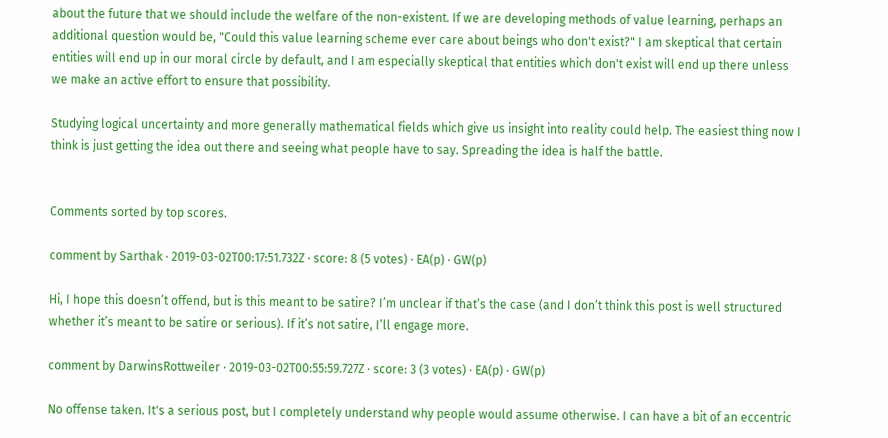about the future that we should include the welfare of the non-existent. If we are developing methods of value learning, perhaps an additional question would be, "Could this value learning scheme ever care about beings who don't exist?" I am skeptical that certain entities will end up in our moral circle by default, and I am especially skeptical that entities which don't exist will end up there unless we make an active effort to ensure that possibility.

Studying logical uncertainty and more generally mathematical fields which give us insight into reality could help. The easiest thing now I think is just getting the idea out there and seeing what people have to say. Spreading the idea is half the battle.


Comments sorted by top scores.

comment by Sarthak · 2019-03-02T00:17:51.732Z · score: 8 (5 votes) · EA(p) · GW(p)

Hi, I hope this doesn’t offend, but is this meant to be satire? I’m unclear if that’s the case (and I don’t think this post is well structured whether it’s meant to be satire or serious). If it’s not satire, I’ll engage more.

comment by DarwinsRottweiler · 2019-03-02T00:55:59.727Z · score: 3 (3 votes) · EA(p) · GW(p)

No offense taken. It's a serious post, but I completely understand why people would assume otherwise. I can have a bit of an eccentric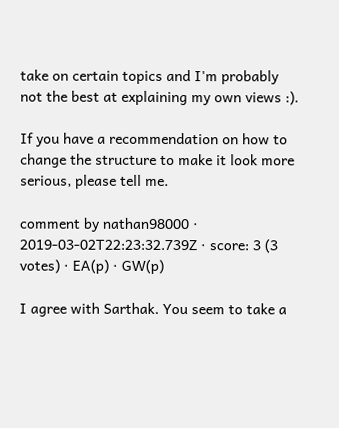take on certain topics and I'm probably not the best at explaining my own views :).

If you have a recommendation on how to change the structure to make it look more serious, please tell me.

comment by nathan98000 · 2019-03-02T22:23:32.739Z · score: 3 (3 votes) · EA(p) · GW(p)

I agree with Sarthak. You seem to take a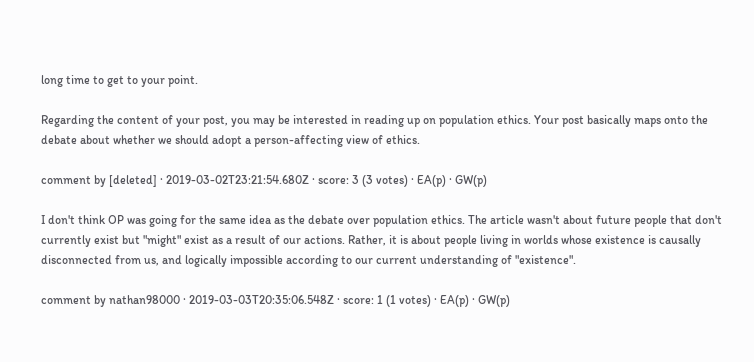long time to get to your point.

Regarding the content of your post, you may be interested in reading up on population ethics. Your post basically maps onto the debate about whether we should adopt a person-affecting view of ethics.

comment by [deleted] · 2019-03-02T23:21:54.680Z · score: 3 (3 votes) · EA(p) · GW(p)

I don't think OP was going for the same idea as the debate over population ethics. The article wasn't about future people that don't currently exist but "might" exist as a result of our actions. Rather, it is about people living in worlds whose existence is causally disconnected from us, and logically impossible according to our current understanding of "existence".

comment by nathan98000 · 2019-03-03T20:35:06.548Z · score: 1 (1 votes) · EA(p) · GW(p)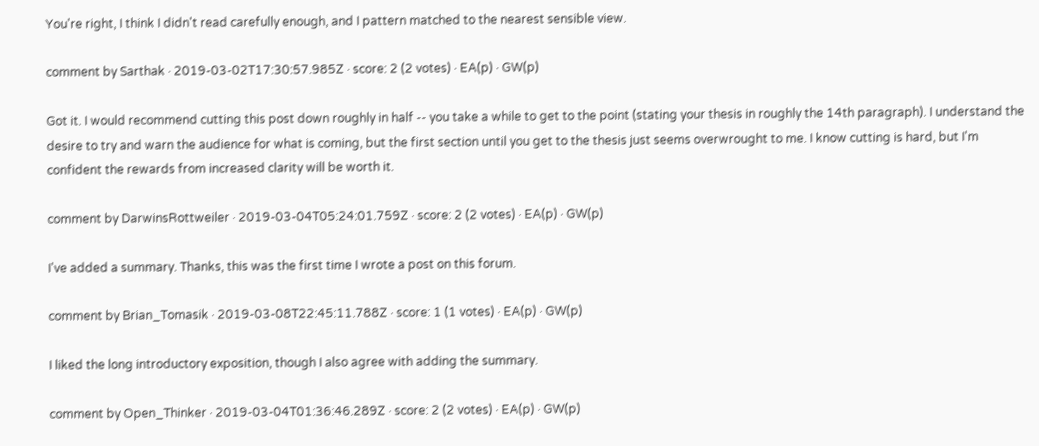You're right, I think I didn't read carefully enough, and I pattern matched to the nearest sensible view.

comment by Sarthak · 2019-03-02T17:30:57.985Z · score: 2 (2 votes) · EA(p) · GW(p)

Got it. I would recommend cutting this post down roughly in half -- you take a while to get to the point (stating your thesis in roughly the 14th paragraph). I understand the desire to try and warn the audience for what is coming, but the first section until you get to the thesis just seems overwrought to me. I know cutting is hard, but I'm confident the rewards from increased clarity will be worth it.

comment by DarwinsRottweiler · 2019-03-04T05:24:01.759Z · score: 2 (2 votes) · EA(p) · GW(p)

I've added a summary. Thanks, this was the first time I wrote a post on this forum.

comment by Brian_Tomasik · 2019-03-08T22:45:11.788Z · score: 1 (1 votes) · EA(p) · GW(p)

I liked the long introductory exposition, though I also agree with adding the summary.

comment by Open_Thinker · 2019-03-04T01:36:46.289Z · score: 2 (2 votes) · EA(p) · GW(p)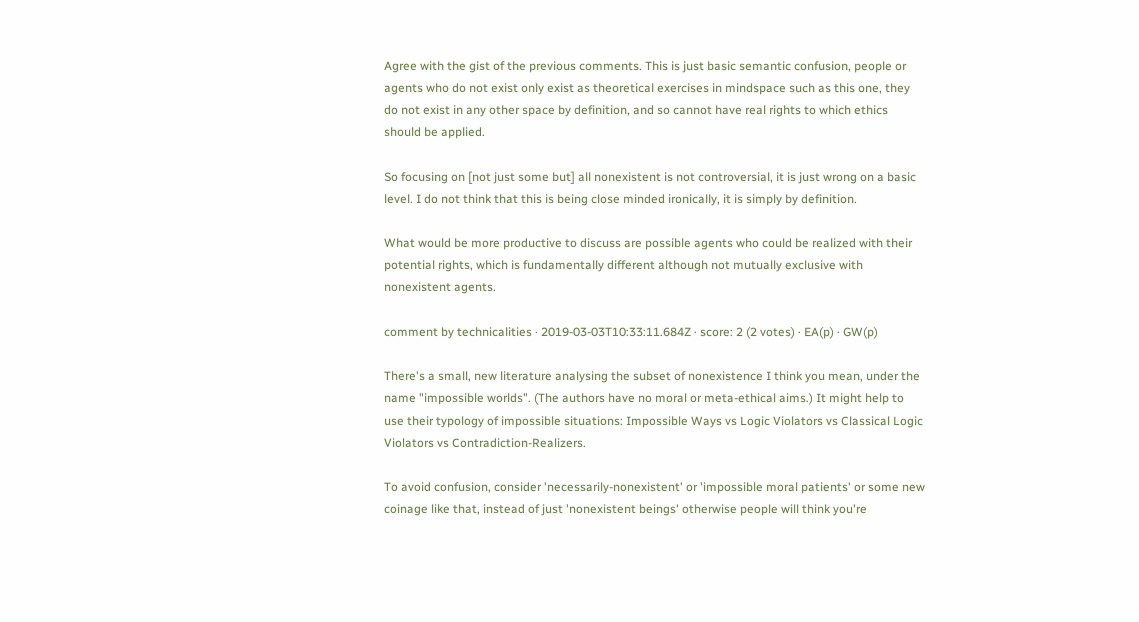Agree with the gist of the previous comments. This is just basic semantic confusion, people or agents who do not exist only exist as theoretical exercises in mindspace such as this one, they do not exist in any other space by definition, and so cannot have real rights to which ethics should be applied.

So focusing on [not just some but] all nonexistent is not controversial, it is just wrong on a basic level. I do not think that this is being close minded ironically, it is simply by definition.

What would be more productive to discuss are possible agents who could be realized with their potential rights, which is fundamentally different although not mutually exclusive with nonexistent agents.

comment by technicalities · 2019-03-03T10:33:11.684Z · score: 2 (2 votes) · EA(p) · GW(p)

There's a small, new literature analysing the subset of nonexistence I think you mean, under the name "impossible worlds". (The authors have no moral or meta-ethical aims.) It might help to use their typology of impossible situations: Impossible Ways vs Logic Violators vs Classical Logic Violators vs Contradiction-Realizers.

To avoid confusion, consider 'necessarily-nonexistent' or 'impossible moral patients' or some new coinage like that, instead of just 'nonexistent beings' otherwise people will think you're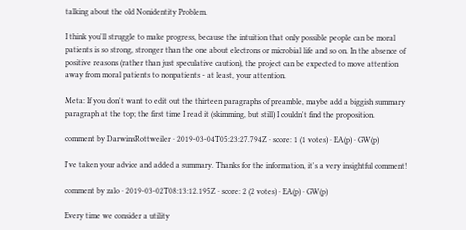talking about the old Nonidentity Problem.

I think you'll struggle to make progress, because the intuition that only possible people can be moral patients is so strong, stronger than the one about electrons or microbial life and so on. In the absence of positive reasons (rather than just speculative caution), the project can be expected to move attention away from moral patients to nonpatients - at least, your attention.

Meta: If you don't want to edit out the thirteen paragraphs of preamble, maybe add a biggish summary paragraph at the top; the first time I read it (skimming, but still) I couldn't find the proposition.

comment by DarwinsRottweiler · 2019-03-04T05:23:27.794Z · score: 1 (1 votes) · EA(p) · GW(p)

I've taken your advice and added a summary. Thanks for the information, it's a very insightful comment!

comment by zalo · 2019-03-02T08:13:12.195Z · score: 2 (2 votes) · EA(p) · GW(p)

Every time we consider a utility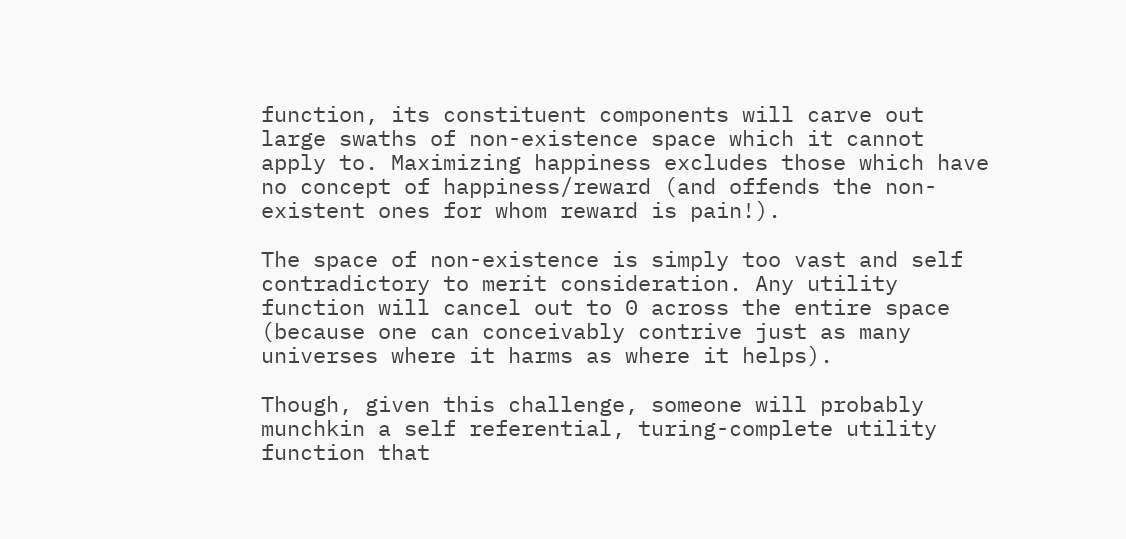function, its constituent components will carve out large swaths of non-existence space which it cannot apply to. Maximizing happiness excludes those which have no concept of happiness/reward (and offends the non-existent ones for whom reward is pain!).

The space of non-existence is simply too vast and self contradictory to merit consideration. Any utility function will cancel out to 0 across the entire space (because one can conceivably contrive just as many universes where it harms as where it helps).

Though, given this challenge, someone will probably munchkin a self referential, turing-complete utility function that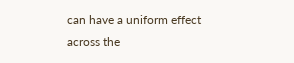can have a uniform effect across the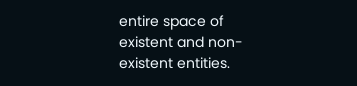entire space of existent and non-existent entities.